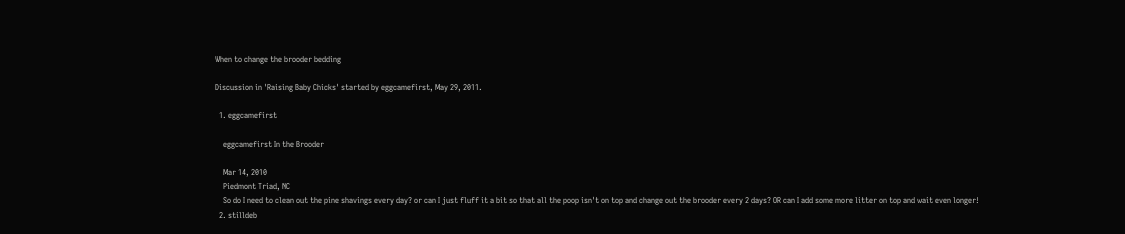When to change the brooder bedding

Discussion in 'Raising Baby Chicks' started by eggcamefirst, May 29, 2011.

  1. eggcamefirst

    eggcamefirst In the Brooder

    Mar 14, 2010
    Piedmont Triad, NC
    So do I need to clean out the pine shavings every day? or can I just fluff it a bit so that all the poop isn't on top and change out the brooder every 2 days? OR can I add some more litter on top and wait even longer!
  2. stilldeb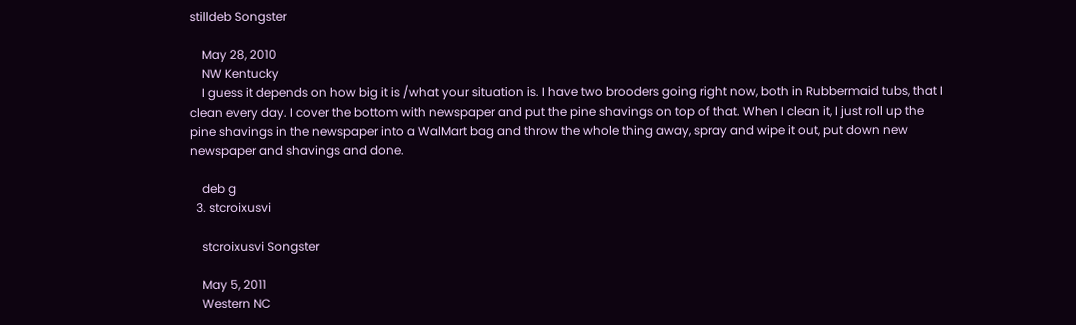stilldeb Songster

    May 28, 2010
    NW Kentucky
    I guess it depends on how big it is /what your situation is. I have two brooders going right now, both in Rubbermaid tubs, that I clean every day. I cover the bottom with newspaper and put the pine shavings on top of that. When I clean it, I just roll up the pine shavings in the newspaper into a WalMart bag and throw the whole thing away, spray and wipe it out, put down new newspaper and shavings and done.

    deb g
  3. stcroixusvi

    stcroixusvi Songster

    May 5, 2011
    Western NC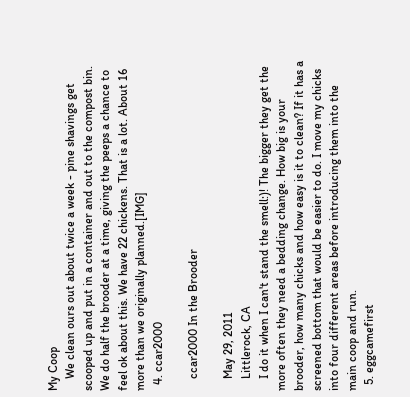My Coop
    We clean ours out about twice a week - pine shavings get scooped up and put in a container and out to the compost bin. We do half the brooder at a time, giving the peeps a chance to feel ok about this. We have 22 chickens. That is a lot. About 16 more than we originally planned.[IMG]
  4. ccar2000

    ccar2000 In the Brooder

    May 29, 2011
    Littlerock, CA
    I do it when I can't stand the smell:)! The bigger they get the more often they need a bedding change. How big is your brooder, how many chicks and how easy is it to clean? If it has a screened bottom that would be easier to do. I move my chicks into four different areas before introducing them into the main coop and run.
  5. eggcamefirst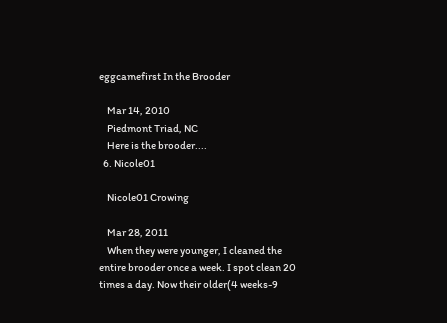eggcamefirst In the Brooder

    Mar 14, 2010
    Piedmont Triad, NC
    Here is the brooder....
  6. Nicole01

    Nicole01 Crowing

    Mar 28, 2011
    When they were younger, I cleaned the entire brooder once a week. I spot clean 20 times a day. Now their older(4 weeks-9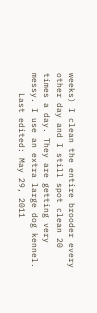weeks) I clean the entire brooder every other day and I still spot clean 20 times a day. They are getting very messy. I use an extra large dog kennel.
    Last edited: May 29, 2011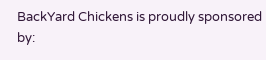BackYard Chickens is proudly sponsored by: